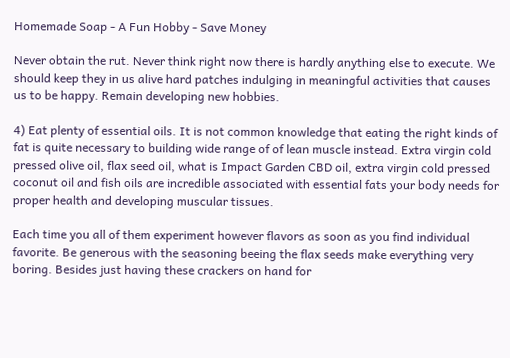Homemade Soap - A Fun Hobby - Save Money

Never obtain the rut. Never think right now there is hardly anything else to execute. We should keep they in us alive hard patches indulging in meaningful activities that causes us to be happy. Remain developing new hobbies.

4) Eat plenty of essential oils. It is not common knowledge that eating the right kinds of fat is quite necessary to building wide range of of lean muscle instead. Extra virgin cold pressed olive oil, flax seed oil, what is Impact Garden CBD oil, extra virgin cold pressed coconut oil and fish oils are incredible associated with essential fats your body needs for proper health and developing muscular tissues.

Each time you all of them experiment however flavors as soon as you find individual favorite. Be generous with the seasoning beeing the flax seeds make everything very boring. Besides just having these crackers on hand for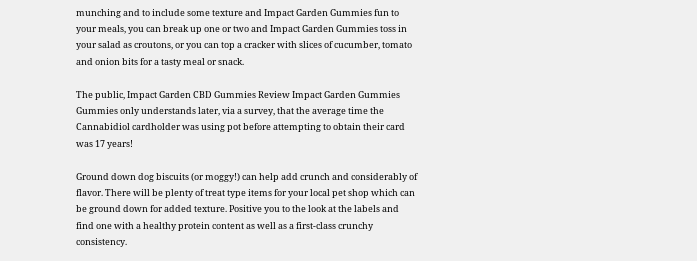munching and to include some texture and Impact Garden Gummies fun to your meals, you can break up one or two and Impact Garden Gummies toss in your salad as croutons, or you can top a cracker with slices of cucumber, tomato and onion bits for a tasty meal or snack.

The public, Impact Garden CBD Gummies Review Impact Garden Gummies Gummies only understands later, via a survey, that the average time the Cannabidiol cardholder was using pot before attempting to obtain their card was 17 years!

Ground down dog biscuits (or moggy!) can help add crunch and considerably of flavor. There will be plenty of treat type items for your local pet shop which can be ground down for added texture. Positive you to the look at the labels and find one with a healthy protein content as well as a first-class crunchy consistency.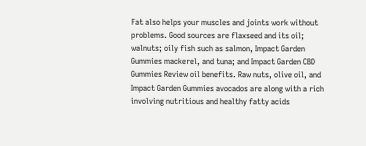Fat also helps your muscles and joints work without problems. Good sources are flaxseed and its oil; walnuts; oily fish such as salmon, Impact Garden Gummies mackerel, and tuna; and Impact Garden CBD Gummies Review oil benefits. Raw nuts, olive oil, and Impact Garden Gummies avocados are along with a rich involving nutritious and healthy fatty acids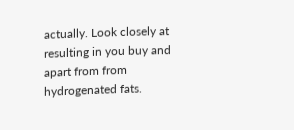actually. Look closely at resulting in you buy and apart from from hydrogenated fats.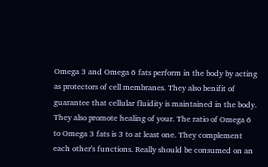Omega 3 and Omega 6 fats perform in the body by acting as protectors of cell membranes. They also benifit of guarantee that cellular fluidity is maintained in the body. They also promote healing of your. The ratio of Omega 6 to Omega 3 fats is 3 to at least one. They complement each other's functions. Really should be consumed on an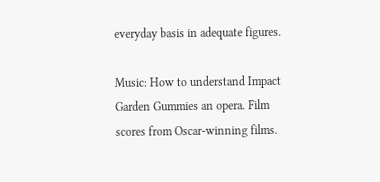everyday basis in adequate figures.

Music: How to understand Impact Garden Gummies an opera. Film scores from Oscar-winning films.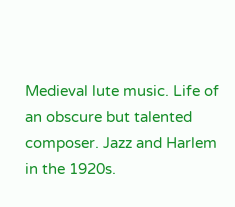Medieval lute music. Life of an obscure but talented composer. Jazz and Harlem in the 1920s.